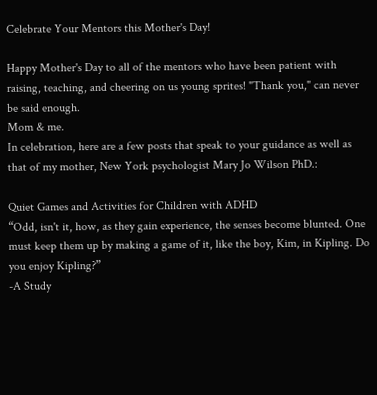Celebrate Your Mentors this Mother's Day!

Happy Mother's Day to all of the mentors who have been patient with raising, teaching, and cheering on us young sprites! "Thank you," can never be said enough.
Mom & me.
In celebration, here are a few posts that speak to your guidance as well as that of my mother, New York psychologist Mary Jo Wilson PhD.:

Quiet Games and Activities for Children with ADHD
“Odd, isn't it, how, as they gain experience, the senses become blunted. One must keep them up by making a game of it, like the boy, Kim, in Kipling. Do you enjoy Kipling?”
-A Study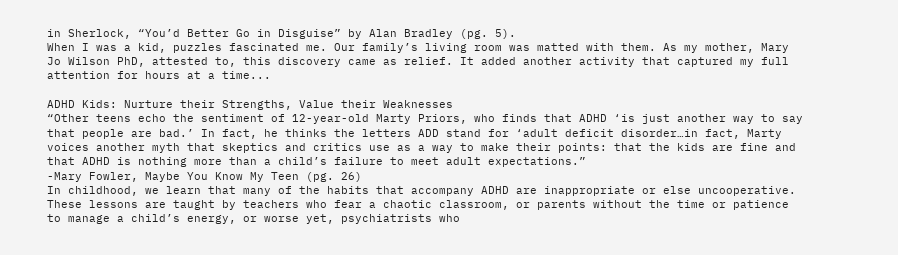in Sherlock, “You’d Better Go in Disguise” by Alan Bradley (pg. 5).
When I was a kid, puzzles fascinated me. Our family’s living room was matted with them. As my mother, Mary Jo Wilson PhD, attested to, this discovery came as relief. It added another activity that captured my full attention for hours at a time...

ADHD Kids: Nurture their Strengths, Value their Weaknesses
“Other teens echo the sentiment of 12-year-old Marty Priors, who finds that ADHD ‘is just another way to say that people are bad.’ In fact, he thinks the letters ADD stand for ‘adult deficit disorder…in fact, Marty voices another myth that skeptics and critics use as a way to make their points: that the kids are fine and that ADHD is nothing more than a child’s failure to meet adult expectations.”
-Mary Fowler, Maybe You Know My Teen (pg. 26)
In childhood, we learn that many of the habits that accompany ADHD are inappropriate or else uncooperative. These lessons are taught by teachers who fear a chaotic classroom, or parents without the time or patience to manage a child’s energy, or worse yet, psychiatrists who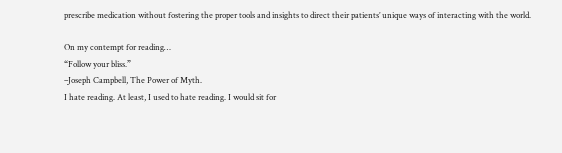prescribe medication without fostering the proper tools and insights to direct their patients’ unique ways of interacting with the world.

On my contempt for reading…
“Follow your bliss.”
–Joseph Campbell, The Power of Myth.
I hate reading. At least, I used to hate reading. I would sit for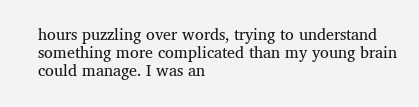hours puzzling over words, trying to understand something more complicated than my young brain could manage. I was an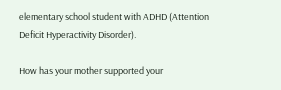elementary school student with ADHD (Attention Deficit Hyperactivity Disorder).

How has your mother supported your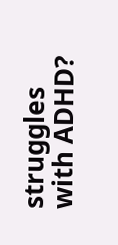struggles with ADHD?